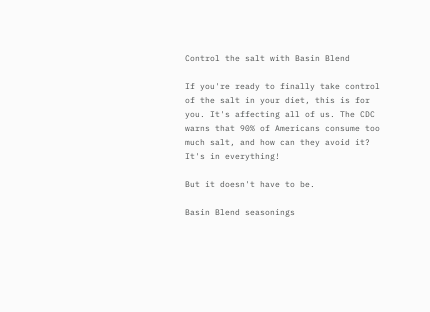Control the salt with Basin Blend

If you're ready to finally take control of the salt in your diet, this is for you. It's affecting all of us. The CDC warns that 90% of Americans consume too much salt, and how can they avoid it? It's in everything!

But it doesn't have to be.

Basin Blend seasonings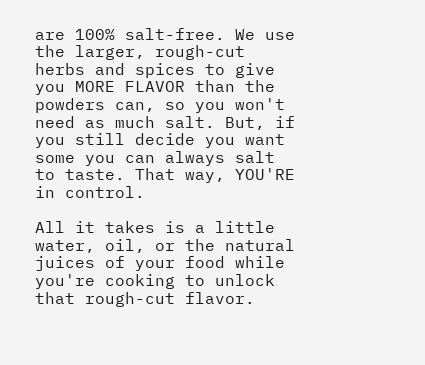are 100% salt-free. We use the larger, rough-cut herbs and spices to give you MORE FLAVOR than the powders can, so you won't need as much salt. But, if you still decide you want some you can always salt to taste. That way, YOU'RE in control.

All it takes is a little water, oil, or the natural juices of your food while you're cooking to unlock that rough-cut flavor.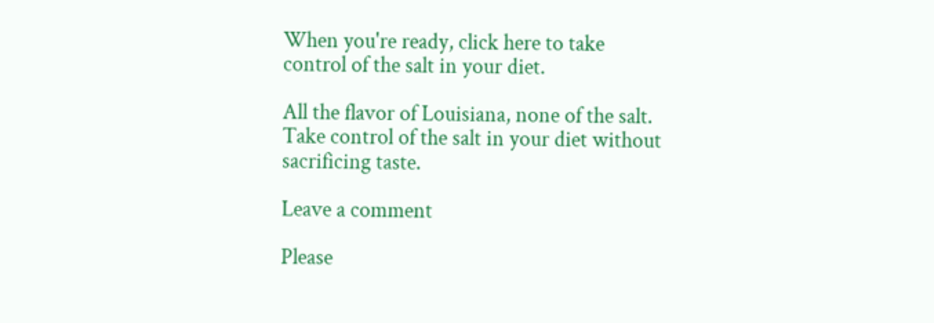When you're ready, click here to take control of the salt in your diet.

All the flavor of Louisiana, none of the salt. Take control of the salt in your diet without sacrificing taste.

Leave a comment

Please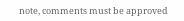note, comments must be approved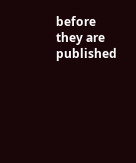before they are published